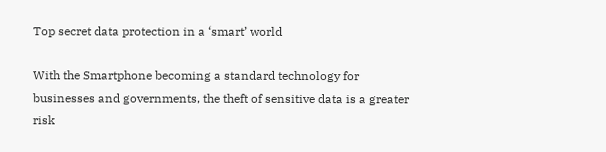Top secret data protection in a ‘smart’ world

With the Smartphone becoming a standard technology for businesses and governments, the theft of sensitive data is a greater risk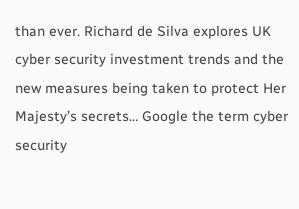than ever. Richard de Silva explores UK cyber security investment trends and the new measures being taken to protect Her Majesty’s secrets… Google the term cyber security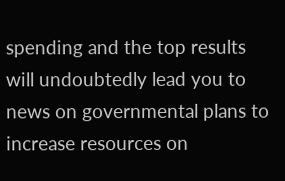spending and the top results will undoubtedly lead you to news on governmental plans to increase resources on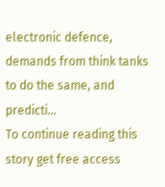electronic defence, demands from think tanks to do the same, and predicti...
To continue reading this story get free access